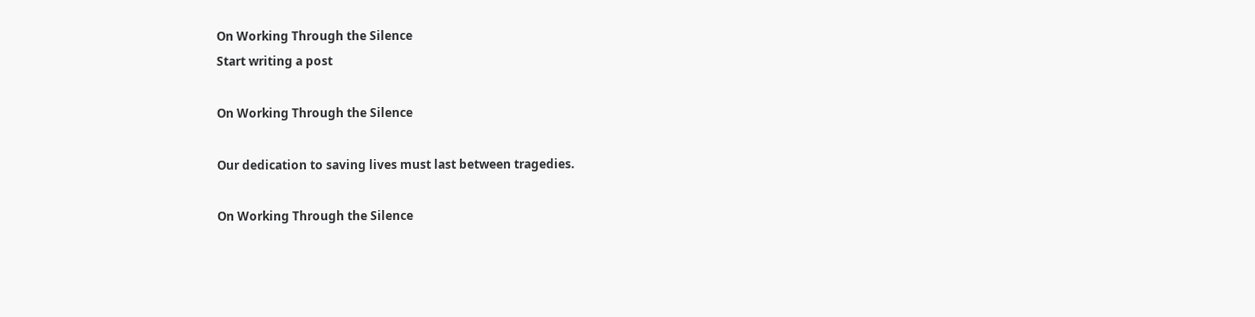On Working Through the Silence
Start writing a post

On Working Through the Silence

Our dedication to saving lives must last between tragedies.

On Working Through the Silence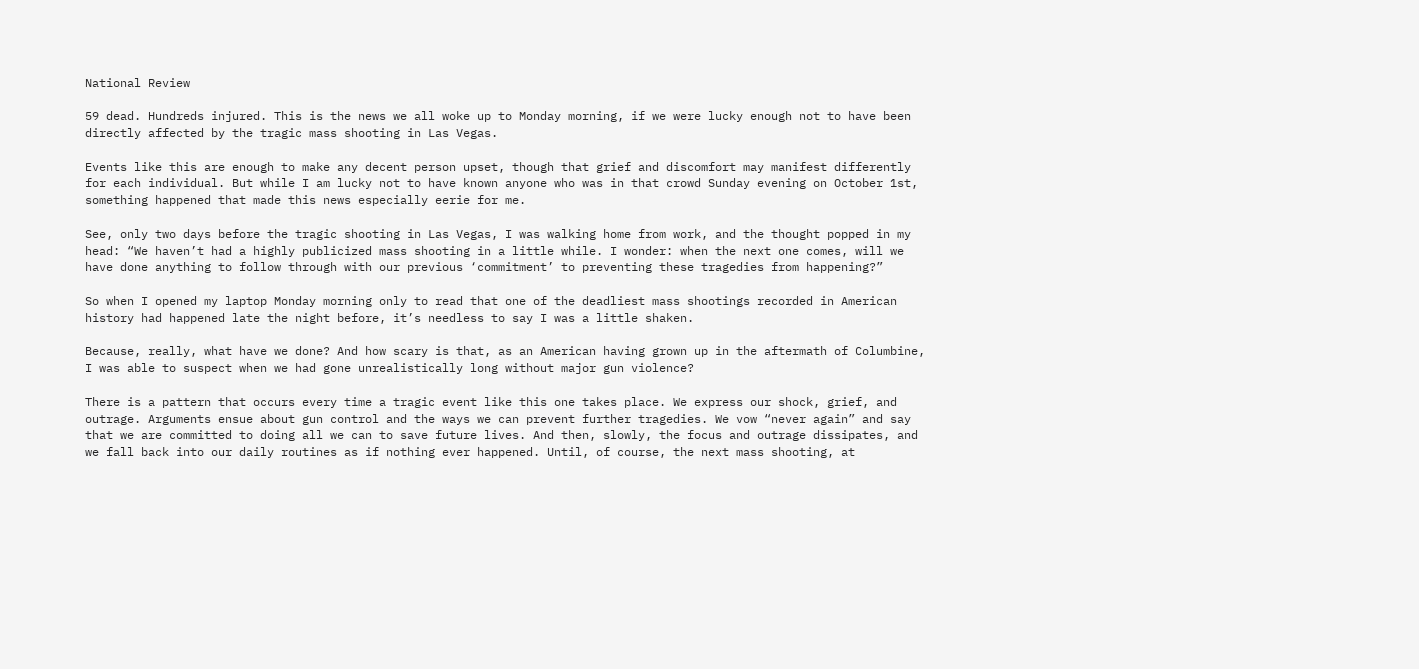National Review

59 dead. Hundreds injured. This is the news we all woke up to Monday morning, if we were lucky enough not to have been directly affected by the tragic mass shooting in Las Vegas.

Events like this are enough to make any decent person upset, though that grief and discomfort may manifest differently for each individual. But while I am lucky not to have known anyone who was in that crowd Sunday evening on October 1st, something happened that made this news especially eerie for me.

See, only two days before the tragic shooting in Las Vegas, I was walking home from work, and the thought popped in my head: “We haven’t had a highly publicized mass shooting in a little while. I wonder: when the next one comes, will we have done anything to follow through with our previous ‘commitment’ to preventing these tragedies from happening?”

So when I opened my laptop Monday morning only to read that one of the deadliest mass shootings recorded in American history had happened late the night before, it’s needless to say I was a little shaken.

Because, really, what have we done? And how scary is that, as an American having grown up in the aftermath of Columbine, I was able to suspect when we had gone unrealistically long without major gun violence?

There is a pattern that occurs every time a tragic event like this one takes place. We express our shock, grief, and outrage. Arguments ensue about gun control and the ways we can prevent further tragedies. We vow “never again” and say that we are committed to doing all we can to save future lives. And then, slowly, the focus and outrage dissipates, and we fall back into our daily routines as if nothing ever happened. Until, of course, the next mass shooting, at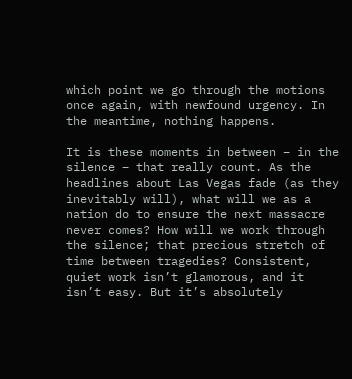which point we go through the motions once again, with newfound urgency. In the meantime, nothing happens.

It is these moments in between – in the silence – that really count. As the headlines about Las Vegas fade (as they inevitably will), what will we as a nation do to ensure the next massacre never comes? How will we work through the silence; that precious stretch of time between tragedies? Consistent, quiet work isn’t glamorous, and it isn’t easy. But it’s absolutely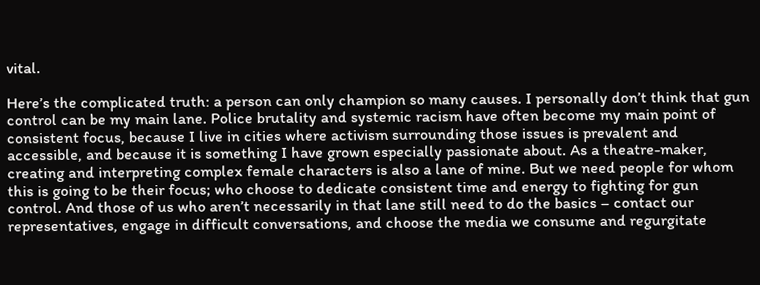vital.

Here’s the complicated truth: a person can only champion so many causes. I personally don’t think that gun control can be my main lane. Police brutality and systemic racism have often become my main point of consistent focus, because I live in cities where activism surrounding those issues is prevalent and accessible, and because it is something I have grown especially passionate about. As a theatre-maker, creating and interpreting complex female characters is also a lane of mine. But we need people for whom this is going to be their focus; who choose to dedicate consistent time and energy to fighting for gun control. And those of us who aren’t necessarily in that lane still need to do the basics – contact our representatives, engage in difficult conversations, and choose the media we consume and regurgitate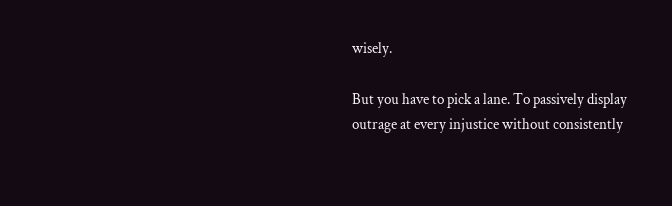wisely.

But you have to pick a lane. To passively display outrage at every injustice without consistently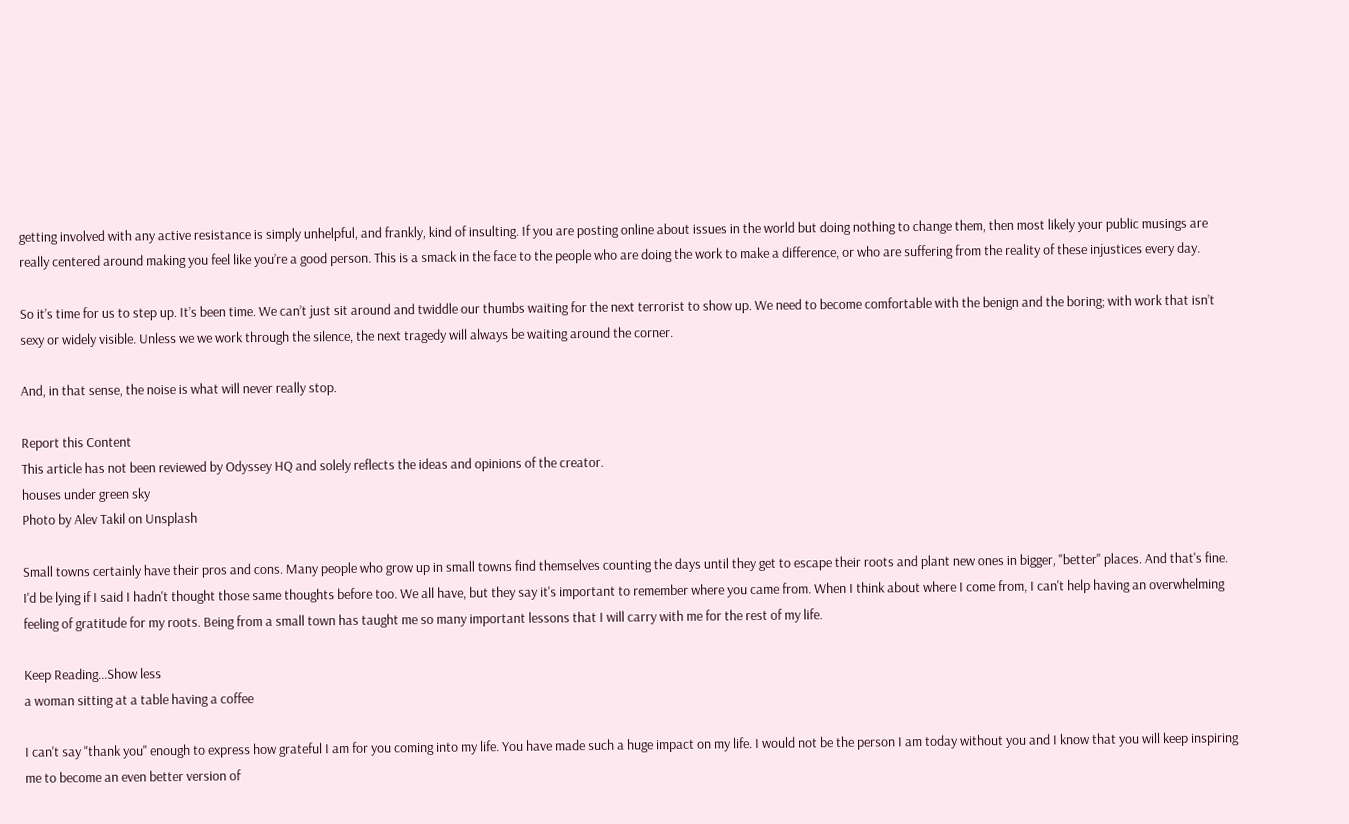getting involved with any active resistance is simply unhelpful, and frankly, kind of insulting. If you are posting online about issues in the world but doing nothing to change them, then most likely your public musings are really centered around making you feel like you’re a good person. This is a smack in the face to the people who are doing the work to make a difference, or who are suffering from the reality of these injustices every day.

So it’s time for us to step up. It’s been time. We can’t just sit around and twiddle our thumbs waiting for the next terrorist to show up. We need to become comfortable with the benign and the boring; with work that isn’t sexy or widely visible. Unless we we work through the silence, the next tragedy will always be waiting around the corner.

And, in that sense, the noise is what will never really stop.

Report this Content
This article has not been reviewed by Odyssey HQ and solely reflects the ideas and opinions of the creator.
houses under green sky
Photo by Alev Takil on Unsplash

Small towns certainly have their pros and cons. Many people who grow up in small towns find themselves counting the days until they get to escape their roots and plant new ones in bigger, "better" places. And that's fine. I'd be lying if I said I hadn't thought those same thoughts before too. We all have, but they say it's important to remember where you came from. When I think about where I come from, I can't help having an overwhelming feeling of gratitude for my roots. Being from a small town has taught me so many important lessons that I will carry with me for the rest of my life.

Keep Reading...Show less
a woman sitting at a table having a coffee

I can't say "thank you" enough to express how grateful I am for you coming into my life. You have made such a huge impact on my life. I would not be the person I am today without you and I know that you will keep inspiring me to become an even better version of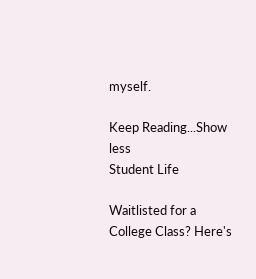myself.

Keep Reading...Show less
Student Life

Waitlisted for a College Class? Here's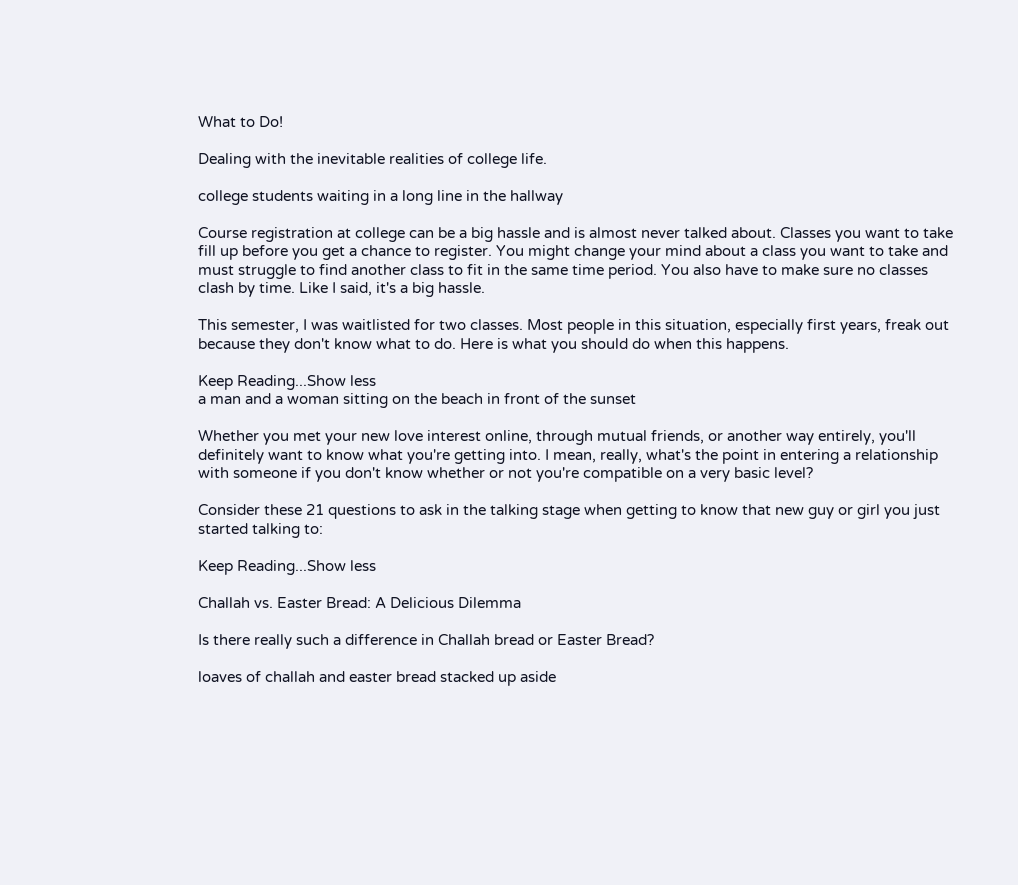What to Do!

Dealing with the inevitable realities of college life.

college students waiting in a long line in the hallway

Course registration at college can be a big hassle and is almost never talked about. Classes you want to take fill up before you get a chance to register. You might change your mind about a class you want to take and must struggle to find another class to fit in the same time period. You also have to make sure no classes clash by time. Like I said, it's a big hassle.

This semester, I was waitlisted for two classes. Most people in this situation, especially first years, freak out because they don't know what to do. Here is what you should do when this happens.

Keep Reading...Show less
a man and a woman sitting on the beach in front of the sunset

Whether you met your new love interest online, through mutual friends, or another way entirely, you'll definitely want to know what you're getting into. I mean, really, what's the point in entering a relationship with someone if you don't know whether or not you're compatible on a very basic level?

Consider these 21 questions to ask in the talking stage when getting to know that new guy or girl you just started talking to:

Keep Reading...Show less

Challah vs. Easter Bread: A Delicious Dilemma

Is there really such a difference in Challah bread or Easter Bread?

loaves of challah and easter bread stacked up aside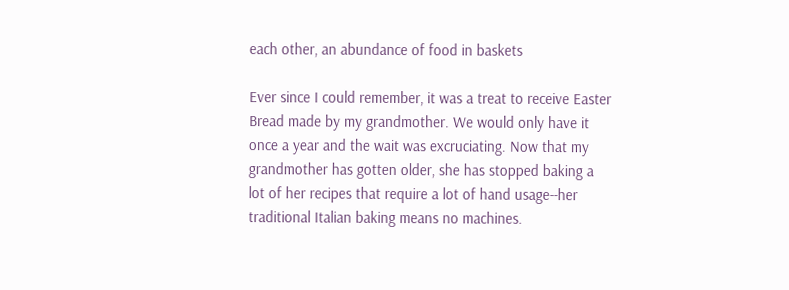each other, an abundance of food in baskets

Ever since I could remember, it was a treat to receive Easter Bread made by my grandmother. We would only have it once a year and the wait was excruciating. Now that my grandmother has gotten older, she has stopped baking a lot of her recipes that require a lot of hand usage--her traditional Italian baking means no machines.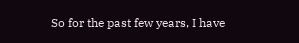So for the past few years, I have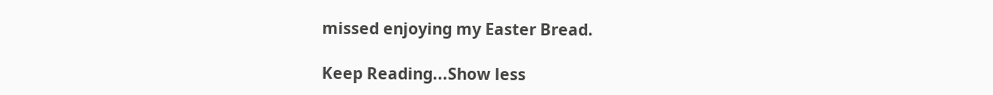missed enjoying my Easter Bread.

Keep Reading...Show less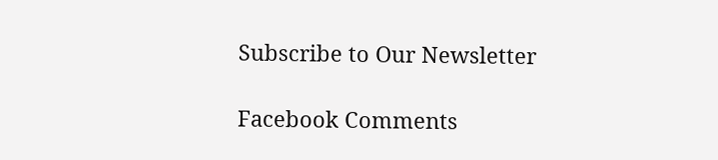Subscribe to Our Newsletter

Facebook Comments